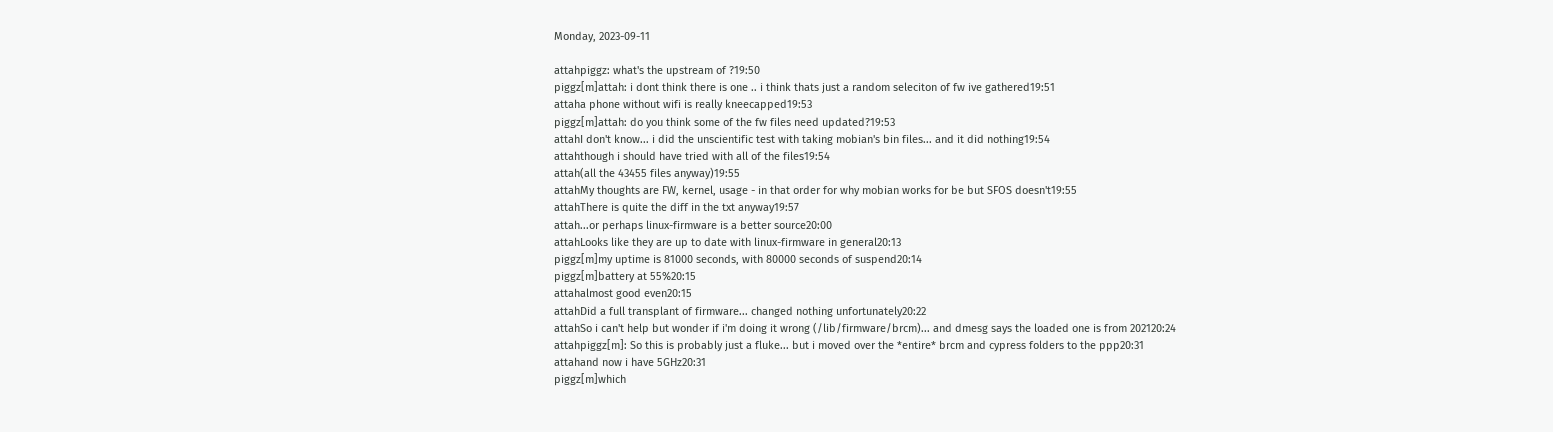Monday, 2023-09-11

attahpiggz: what's the upstream of ?19:50
piggz[m]attah: i dont think there is one .. i think thats just a random seleciton of fw ive gathered19:51
attaha phone without wifi is really kneecapped19:53
piggz[m]attah: do you think some of the fw files need updated?19:53
attahI don't know... i did the unscientific test with taking mobian's bin files... and it did nothing19:54
attahthough i should have tried with all of the files19:54
attah(all the 43455 files anyway)19:55
attahMy thoughts are FW, kernel, usage - in that order for why mobian works for be but SFOS doesn't19:55
attahThere is quite the diff in the txt anyway19:57
attah...or perhaps linux-firmware is a better source20:00
attahLooks like they are up to date with linux-firmware in general20:13
piggz[m]my uptime is 81000 seconds, with 80000 seconds of suspend20:14
piggz[m]battery at 55%20:15
attahalmost good even20:15
attahDid a full transplant of firmware... changed nothing unfortunately20:22
attahSo i can't help but wonder if i'm doing it wrong (/lib/firmware/brcm)... and dmesg says the loaded one is from 202120:24
attahpiggz[m]: So this is probably just a fluke... but i moved over the *entire* brcm and cypress folders to the ppp20:31
attahand now i have 5GHz20:31
piggz[m]which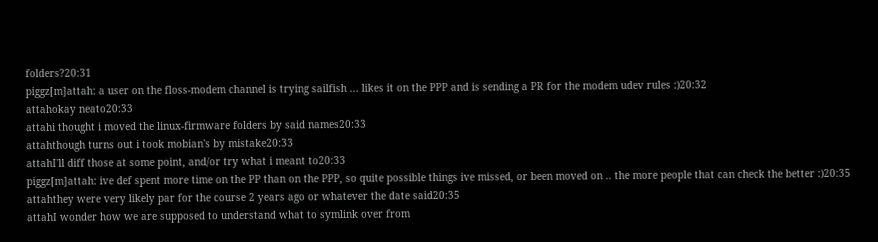folders?20:31
piggz[m]attah: a user on the floss-modem channel is trying sailfish ... likes it on the PPP and is sending a PR for the modem udev rules :)20:32
attahokay neato20:33
attahi thought i moved the linux-firmware folders by said names20:33
attahthough turns out i took mobian's by mistake20:33
attahI'll diff those at some point, and/or try what i meant to20:33
piggz[m]attah: ive def spent more time on the PP than on the PPP, so quite possible things ive missed, or been moved on .. the more people that can check the better :)20:35
attahthey were very likely par for the course 2 years ago or whatever the date said20:35
attahI wonder how we are supposed to understand what to symlink over from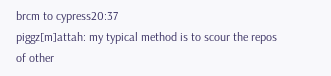brcm to cypress20:37
piggz[m]attah: my typical method is to scour the repos of other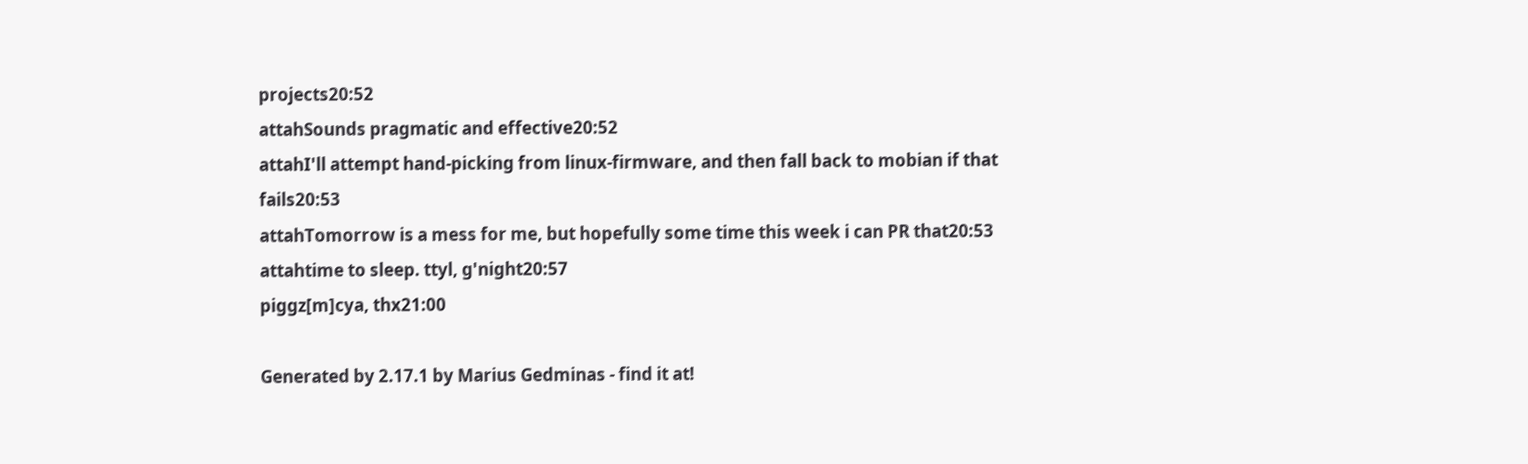projects20:52
attahSounds pragmatic and effective20:52
attahI'll attempt hand-picking from linux-firmware, and then fall back to mobian if that fails20:53
attahTomorrow is a mess for me, but hopefully some time this week i can PR that20:53
attahtime to sleep. ttyl, g'night20:57
piggz[m]cya, thx21:00

Generated by 2.17.1 by Marius Gedminas - find it at!